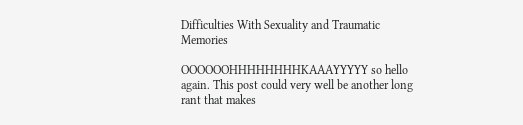Difficulties With Sexuality and Traumatic Memories

OOOOOOHHHHHHHHKAAAYYYYY so hello again. This post could very well be another long rant that makes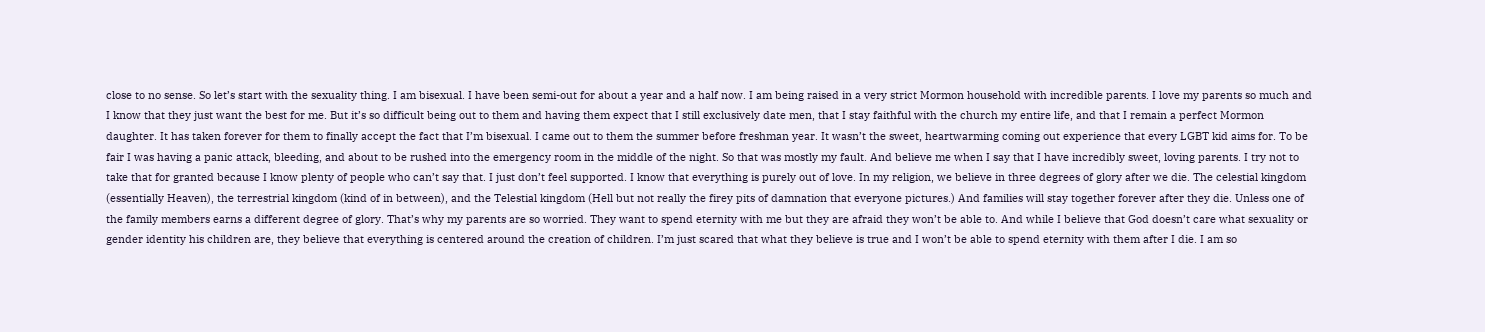close to no sense. So let’s start with the sexuality thing. I am bisexual. I have been semi-out for about a year and a half now. I am being raised in a very strict Mormon household with incredible parents. I love my parents so much and I know that they just want the best for me. But it’s so difficult being out to them and having them expect that I still exclusively date men, that I stay faithful with the church my entire life, and that I remain a perfect Mormon daughter. It has taken forever for them to finally accept the fact that I’m bisexual. I came out to them the summer before freshman year. It wasn’t the sweet, heartwarming coming out experience that every LGBT kid aims for. To be fair I was having a panic attack, bleeding, and about to be rushed into the emergency room in the middle of the night. So that was mostly my fault. And believe me when I say that I have incredibly sweet, loving parents. I try not to take that for granted because I know plenty of people who can’t say that. I just don’t feel supported. I know that everything is purely out of love. In my religion, we believe in three degrees of glory after we die. The celestial kingdom (essentially Heaven), the terrestrial kingdom (kind of in between), and the Telestial kingdom (Hell but not really the firey pits of damnation that everyone pictures.) And families will stay together forever after they die. Unless one of the family members earns a different degree of glory. That’s why my parents are so worried. They want to spend eternity with me but they are afraid they won’t be able to. And while I believe that God doesn’t care what sexuality or gender identity his children are, they believe that everything is centered around the creation of children. I’m just scared that what they believe is true and I won’t be able to spend eternity with them after I die. I am so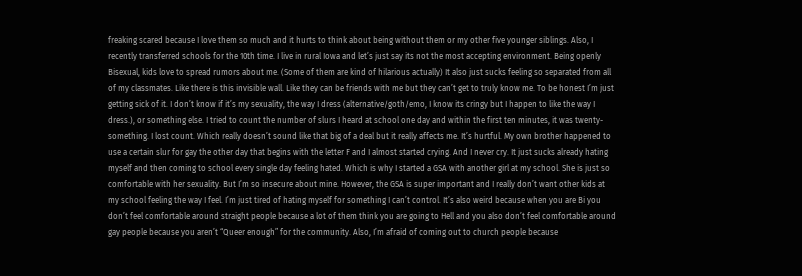freaking scared because I love them so much and it hurts to think about being without them or my other five younger siblings. Also, I recently transferred schools for the 10th time. I live in rural Iowa and let’s just say its not the most accepting environment. Being openly Bisexual, kids love to spread rumors about me. (Some of them are kind of hilarious actually) It also just sucks feeling so separated from all of my classmates. Like there is this invisible wall. Like they can be friends with me but they can’t get to truly know me. To be honest I’m just getting sick of it. I don’t know if it’s my sexuality, the way I dress (alternative/goth/emo, I know its cringy but I happen to like the way I dress.), or something else. I tried to count the number of slurs I heard at school one day and within the first ten minutes, it was twenty-something. I lost count. Which really doesn’t sound like that big of a deal but it really affects me. It’s hurtful. My own brother happened to use a certain slur for gay the other day that begins with the letter F and I almost started crying. And I never cry. It just sucks already hating myself and then coming to school every single day feeling hated. Which is why I started a GSA with another girl at my school. She is just so comfortable with her sexuality. But I’m so insecure about mine. However, the GSA is super important and I really don’t want other kids at my school feeling the way I feel. I’m just tired of hating myself for something I can’t control. It’s also weird because when you are Bi you don’t feel comfortable around straight people because a lot of them think you are going to Hell and you also don’t feel comfortable around gay people because you aren’t “Queer enough” for the community. Also, I’m afraid of coming out to church people because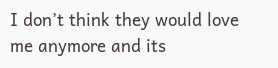I don’t think they would love me anymore and its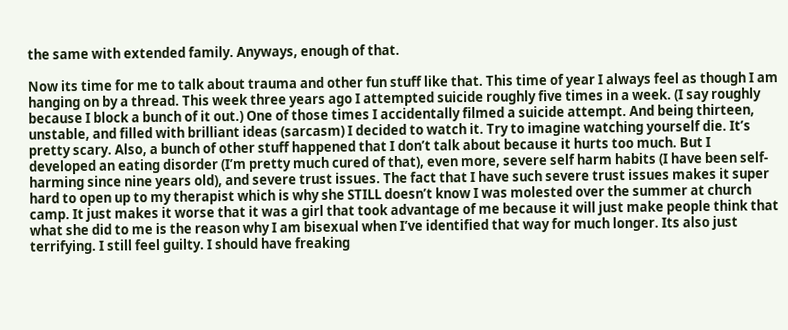the same with extended family. Anyways, enough of that.

Now its time for me to talk about trauma and other fun stuff like that. This time of year I always feel as though I am hanging on by a thread. This week three years ago I attempted suicide roughly five times in a week. (I say roughly because I block a bunch of it out.) One of those times I accidentally filmed a suicide attempt. And being thirteen, unstable, and filled with brilliant ideas (sarcasm) I decided to watch it. Try to imagine watching yourself die. It’s pretty scary. Also, a bunch of other stuff happened that I don’t talk about because it hurts too much. But I developed an eating disorder (I’m pretty much cured of that), even more, severe self harm habits (I have been self-harming since nine years old), and severe trust issues. The fact that I have such severe trust issues makes it super hard to open up to my therapist which is why she STILL doesn’t know I was molested over the summer at church camp. It just makes it worse that it was a girl that took advantage of me because it will just make people think that what she did to me is the reason why I am bisexual when I’ve identified that way for much longer. Its also just terrifying. I still feel guilty. I should have freaking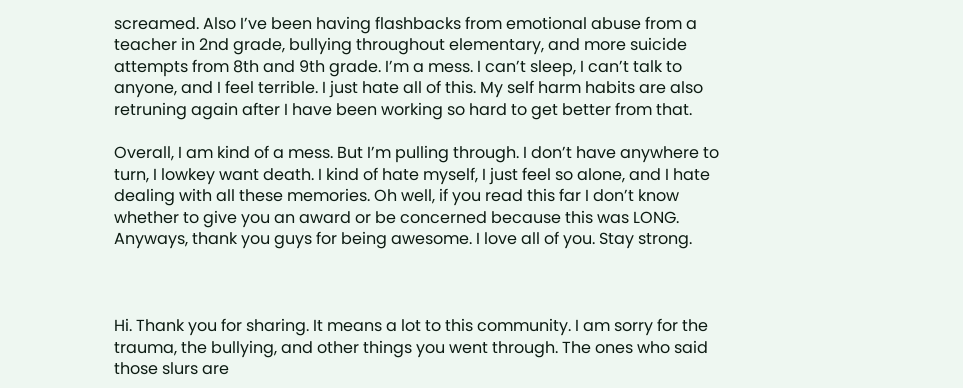screamed. Also I’ve been having flashbacks from emotional abuse from a teacher in 2nd grade, bullying throughout elementary, and more suicide attempts from 8th and 9th grade. I’m a mess. I can’t sleep, I can’t talk to anyone, and I feel terrible. I just hate all of this. My self harm habits are also retruning again after I have been working so hard to get better from that.

Overall, I am kind of a mess. But I’m pulling through. I don’t have anywhere to turn, I lowkey want death. I kind of hate myself, I just feel so alone, and I hate dealing with all these memories. Oh well, if you read this far I don’t know whether to give you an award or be concerned because this was LONG. Anyways, thank you guys for being awesome. I love all of you. Stay strong.



Hi. Thank you for sharing. It means a lot to this community. I am sorry for the trauma, the bullying, and other things you went through. The ones who said those slurs are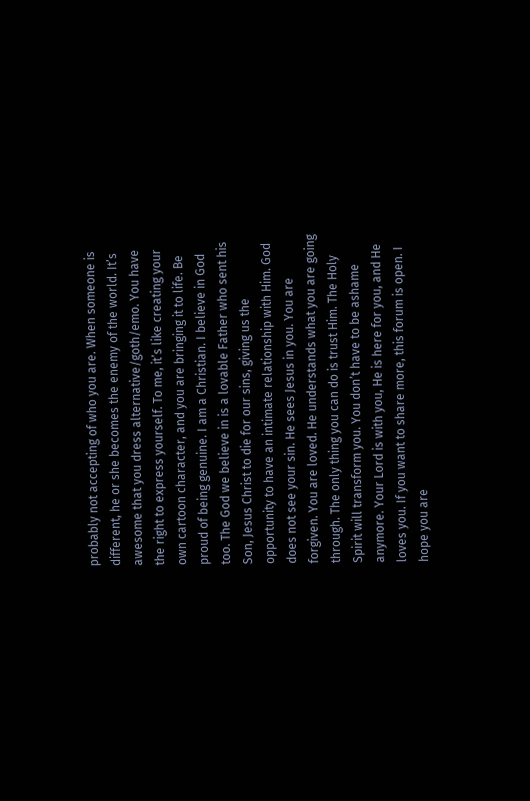probably not accepting of who you are. When someone is different, he or she becomes the enemy of the world. It’s awesome that you dress alternative/goth/emo. You have the right to express yourself. To me, it’s like creating your own cartoon character, and you are bringing it to life. Be proud of being genuine. I am a Christian. I believe in God too. The God we believe in is a lovable Father who sent his Son, Jesus Christ to die for our sins, giving us the opportunity to have an intimate relationship with Him. God does not see your sin. He sees Jesus in you. You are forgiven. You are loved. He understands what you are going through. The only thing you can do is trust Him. The Holy Spirit will transform you. You don’t have to be ashame anymore. Your Lord is with you, He is here for you, and He loves you. If you want to share more, this forum is open. I hope you are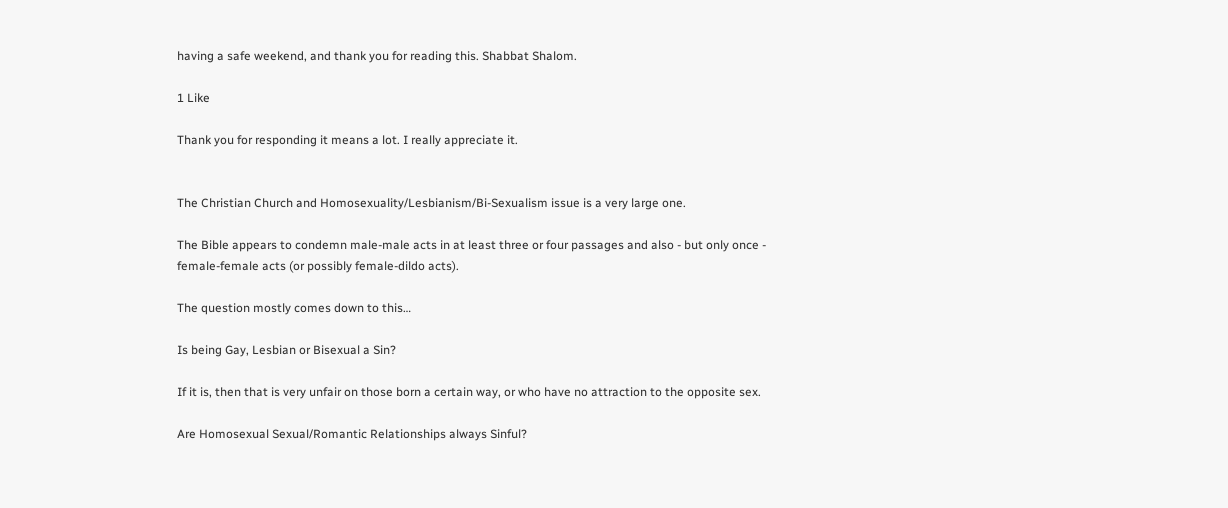having a safe weekend, and thank you for reading this. Shabbat Shalom.

1 Like

Thank you for responding it means a lot. I really appreciate it.


The Christian Church and Homosexuality/Lesbianism/Bi-Sexualism issue is a very large one.

The Bible appears to condemn male-male acts in at least three or four passages and also - but only once - female-female acts (or possibly female-dildo acts).

The question mostly comes down to this…

Is being Gay, Lesbian or Bisexual a Sin?

If it is, then that is very unfair on those born a certain way, or who have no attraction to the opposite sex.

Are Homosexual Sexual/Romantic Relationships always Sinful?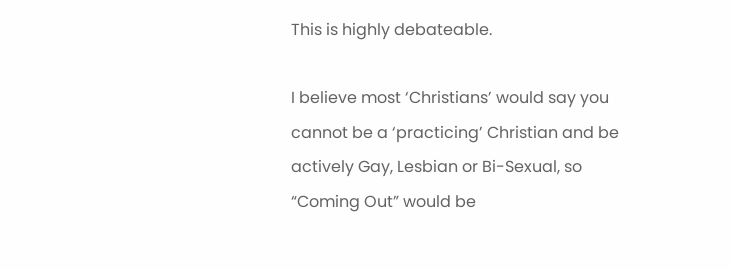This is highly debateable.

I believe most ‘Christians’ would say you cannot be a ‘practicing’ Christian and be actively Gay, Lesbian or Bi-Sexual, so “Coming Out” would be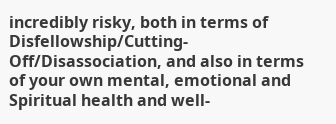incredibly risky, both in terms of Disfellowship/Cutting-Off/Disassociation, and also in terms of your own mental, emotional and Spiritual health and well-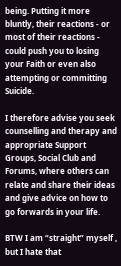being. Putting it more bluntly, their reactions - or most of their reactions - could push you to losing your Faith or even also attempting or committing Suicide.

I therefore advise you seek counselling and therapy and appropriate Support Groups, Social Club and Forums, where others can relate and share their ideas and give advice on how to go forwards in your life.

BTW I am “straight” myself , but I hate that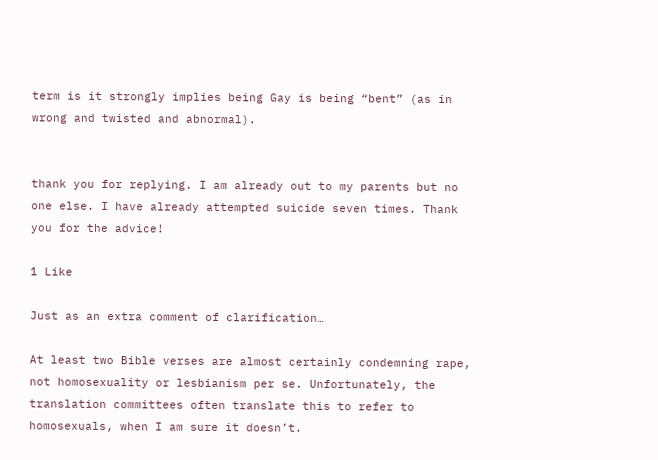term is it strongly implies being Gay is being “bent” (as in wrong and twisted and abnormal).


thank you for replying. I am already out to my parents but no one else. I have already attempted suicide seven times. Thank you for the advice!

1 Like

Just as an extra comment of clarification…

At least two Bible verses are almost certainly condemning rape, not homosexuality or lesbianism per se. Unfortunately, the translation committees often translate this to refer to homosexuals, when I am sure it doesn’t.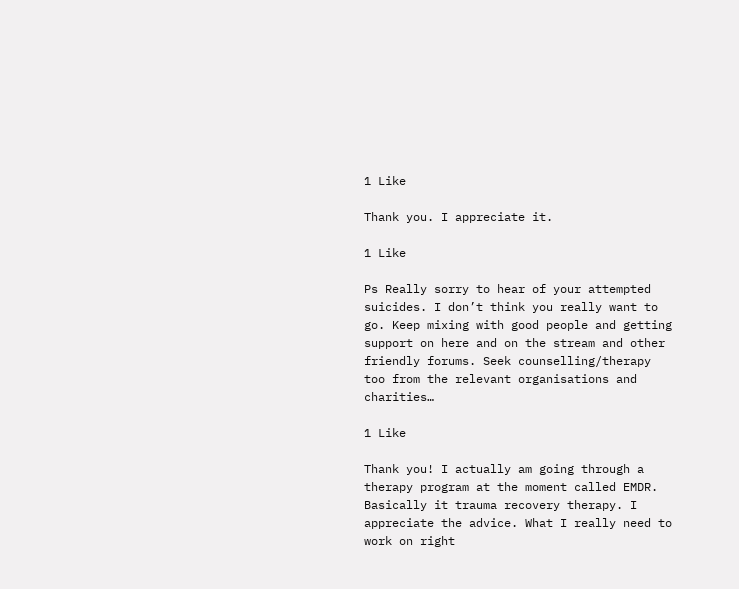1 Like

Thank you. I appreciate it.

1 Like

Ps Really sorry to hear of your attempted suicides. I don’t think you really want to go. Keep mixing with good people and getting support on here and on the stream and other friendly forums. Seek counselling/therapy too from the relevant organisations and charities…

1 Like

Thank you! I actually am going through a therapy program at the moment called EMDR. Basically it trauma recovery therapy. I appreciate the advice. What I really need to work on right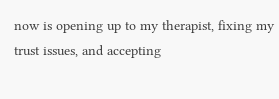now is opening up to my therapist, fixing my trust issues, and accepting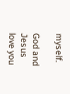myself.

God and Jesus love you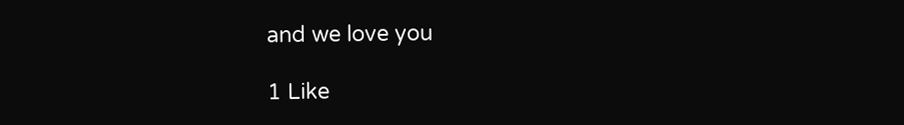and we love you

1 Like